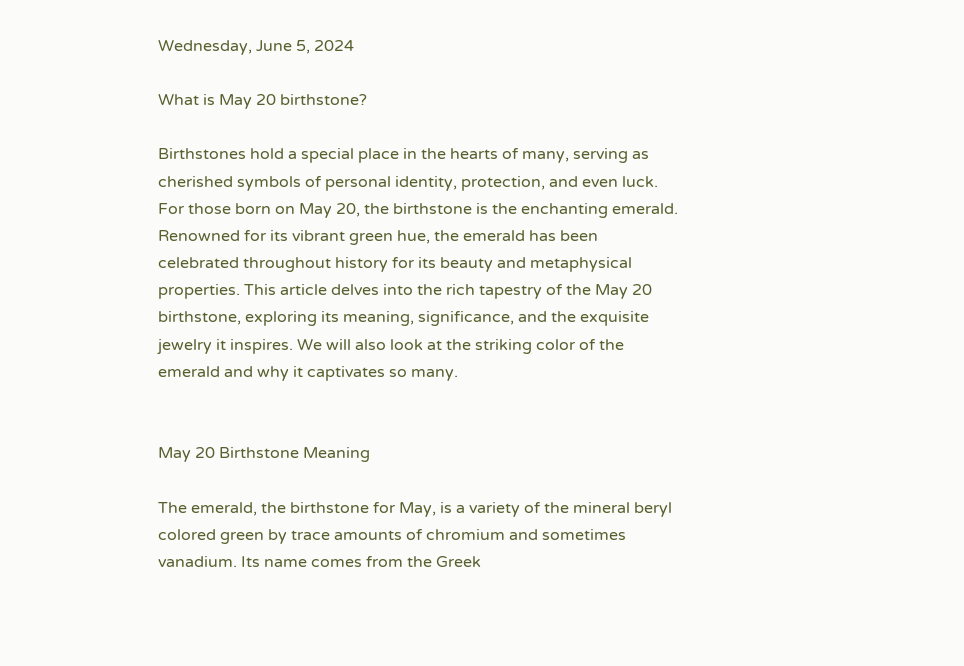Wednesday, June 5, 2024

What is May 20 birthstone?

Birthstones hold a special place in the hearts of many, serving as cherished symbols of personal identity, protection, and even luck. For those born on May 20, the birthstone is the enchanting emerald. Renowned for its vibrant green hue, the emerald has been celebrated throughout history for its beauty and metaphysical properties. This article delves into the rich tapestry of the May 20 birthstone, exploring its meaning, significance, and the exquisite jewelry it inspires. We will also look at the striking color of the emerald and why it captivates so many.


May 20 Birthstone Meaning

The emerald, the birthstone for May, is a variety of the mineral beryl colored green by trace amounts of chromium and sometimes vanadium. Its name comes from the Greek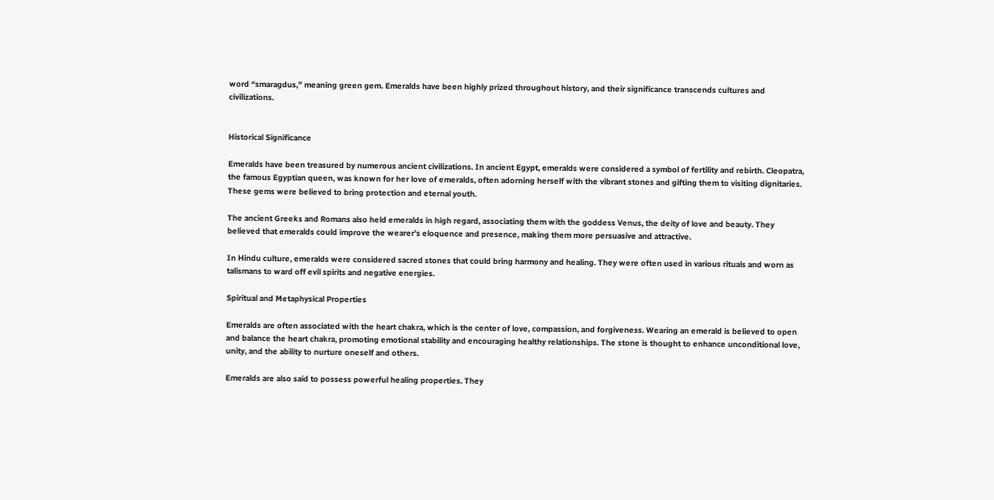word “smaragdus,” meaning green gem. Emeralds have been highly prized throughout history, and their significance transcends cultures and civilizations.


Historical Significance

Emeralds have been treasured by numerous ancient civilizations. In ancient Egypt, emeralds were considered a symbol of fertility and rebirth. Cleopatra, the famous Egyptian queen, was known for her love of emeralds, often adorning herself with the vibrant stones and gifting them to visiting dignitaries. These gems were believed to bring protection and eternal youth.

The ancient Greeks and Romans also held emeralds in high regard, associating them with the goddess Venus, the deity of love and beauty. They believed that emeralds could improve the wearer’s eloquence and presence, making them more persuasive and attractive.

In Hindu culture, emeralds were considered sacred stones that could bring harmony and healing. They were often used in various rituals and worn as talismans to ward off evil spirits and negative energies.

Spiritual and Metaphysical Properties

Emeralds are often associated with the heart chakra, which is the center of love, compassion, and forgiveness. Wearing an emerald is believed to open and balance the heart chakra, promoting emotional stability and encouraging healthy relationships. The stone is thought to enhance unconditional love, unity, and the ability to nurture oneself and others.

Emeralds are also said to possess powerful healing properties. They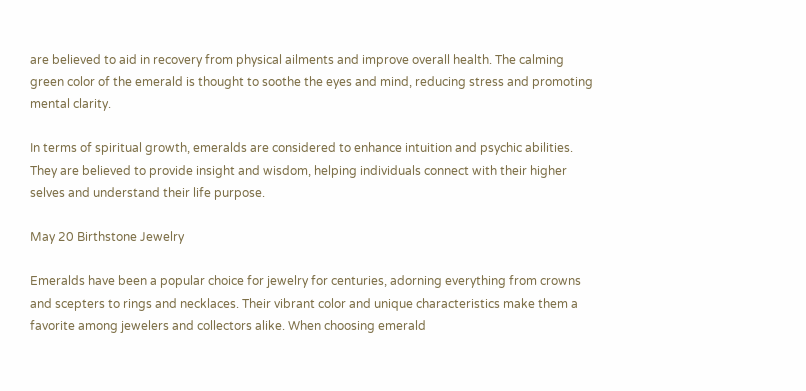are believed to aid in recovery from physical ailments and improve overall health. The calming green color of the emerald is thought to soothe the eyes and mind, reducing stress and promoting mental clarity.

In terms of spiritual growth, emeralds are considered to enhance intuition and psychic abilities. They are believed to provide insight and wisdom, helping individuals connect with their higher selves and understand their life purpose.

May 20 Birthstone Jewelry

Emeralds have been a popular choice for jewelry for centuries, adorning everything from crowns and scepters to rings and necklaces. Their vibrant color and unique characteristics make them a favorite among jewelers and collectors alike. When choosing emerald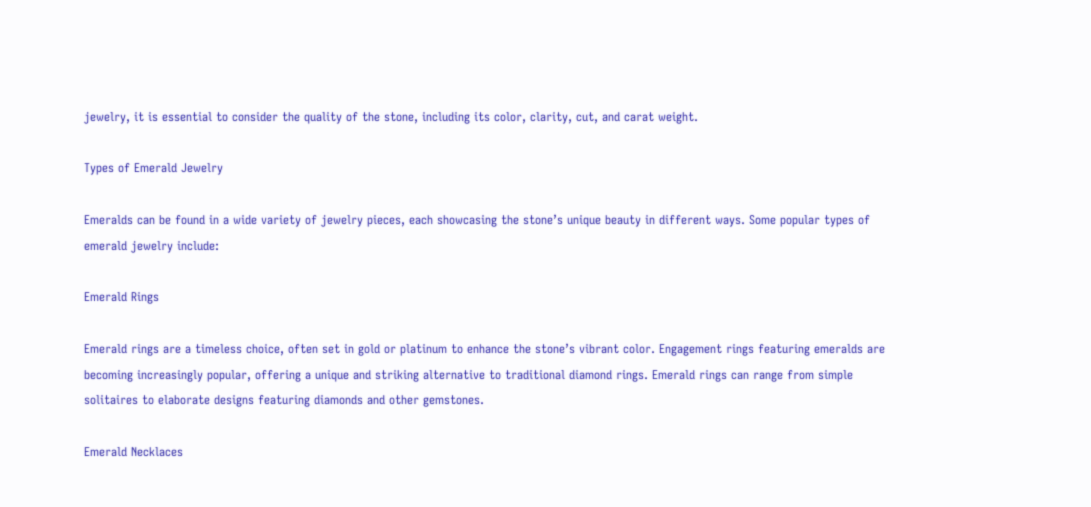jewelry, it is essential to consider the quality of the stone, including its color, clarity, cut, and carat weight.

Types of Emerald Jewelry

Emeralds can be found in a wide variety of jewelry pieces, each showcasing the stone’s unique beauty in different ways. Some popular types of emerald jewelry include:

Emerald Rings

Emerald rings are a timeless choice, often set in gold or platinum to enhance the stone’s vibrant color. Engagement rings featuring emeralds are becoming increasingly popular, offering a unique and striking alternative to traditional diamond rings. Emerald rings can range from simple solitaires to elaborate designs featuring diamonds and other gemstones.

Emerald Necklaces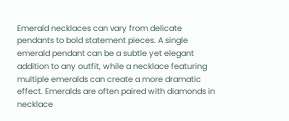Emerald necklaces can vary from delicate pendants to bold statement pieces. A single emerald pendant can be a subtle yet elegant addition to any outfit, while a necklace featuring multiple emeralds can create a more dramatic effect. Emeralds are often paired with diamonds in necklace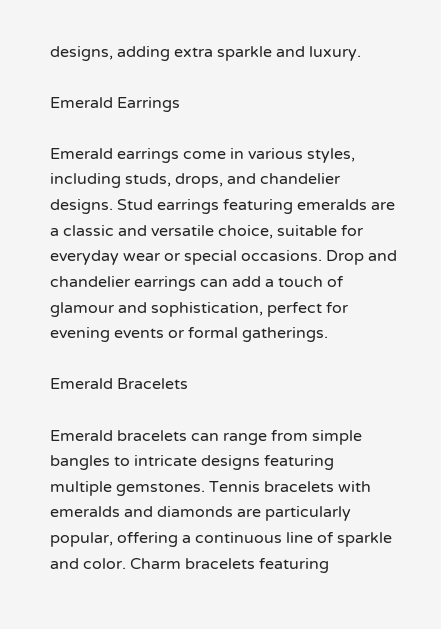designs, adding extra sparkle and luxury.

Emerald Earrings

Emerald earrings come in various styles, including studs, drops, and chandelier designs. Stud earrings featuring emeralds are a classic and versatile choice, suitable for everyday wear or special occasions. Drop and chandelier earrings can add a touch of glamour and sophistication, perfect for evening events or formal gatherings.

Emerald Bracelets

Emerald bracelets can range from simple bangles to intricate designs featuring multiple gemstones. Tennis bracelets with emeralds and diamonds are particularly popular, offering a continuous line of sparkle and color. Charm bracelets featuring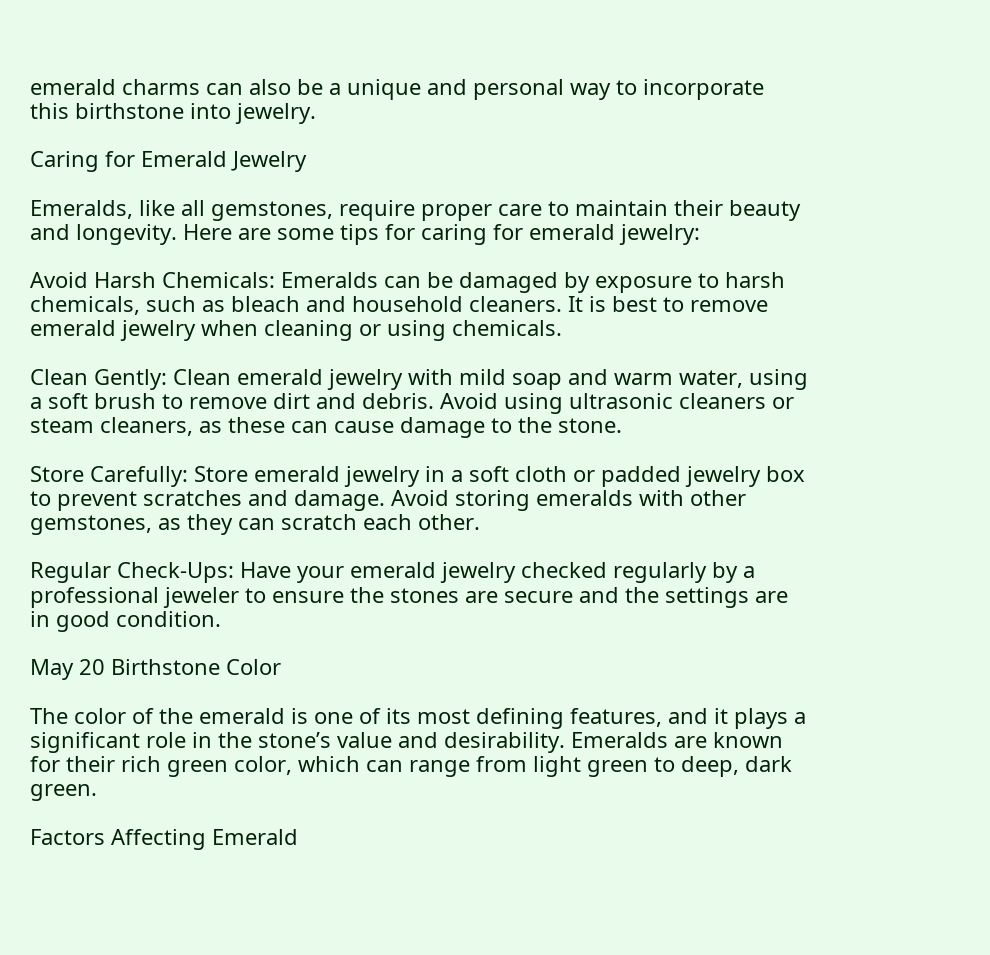emerald charms can also be a unique and personal way to incorporate this birthstone into jewelry.

Caring for Emerald Jewelry

Emeralds, like all gemstones, require proper care to maintain their beauty and longevity. Here are some tips for caring for emerald jewelry:

Avoid Harsh Chemicals: Emeralds can be damaged by exposure to harsh chemicals, such as bleach and household cleaners. It is best to remove emerald jewelry when cleaning or using chemicals.

Clean Gently: Clean emerald jewelry with mild soap and warm water, using a soft brush to remove dirt and debris. Avoid using ultrasonic cleaners or steam cleaners, as these can cause damage to the stone.

Store Carefully: Store emerald jewelry in a soft cloth or padded jewelry box to prevent scratches and damage. Avoid storing emeralds with other gemstones, as they can scratch each other.

Regular Check-Ups: Have your emerald jewelry checked regularly by a professional jeweler to ensure the stones are secure and the settings are in good condition.

May 20 Birthstone Color

The color of the emerald is one of its most defining features, and it plays a significant role in the stone’s value and desirability. Emeralds are known for their rich green color, which can range from light green to deep, dark green.

Factors Affecting Emerald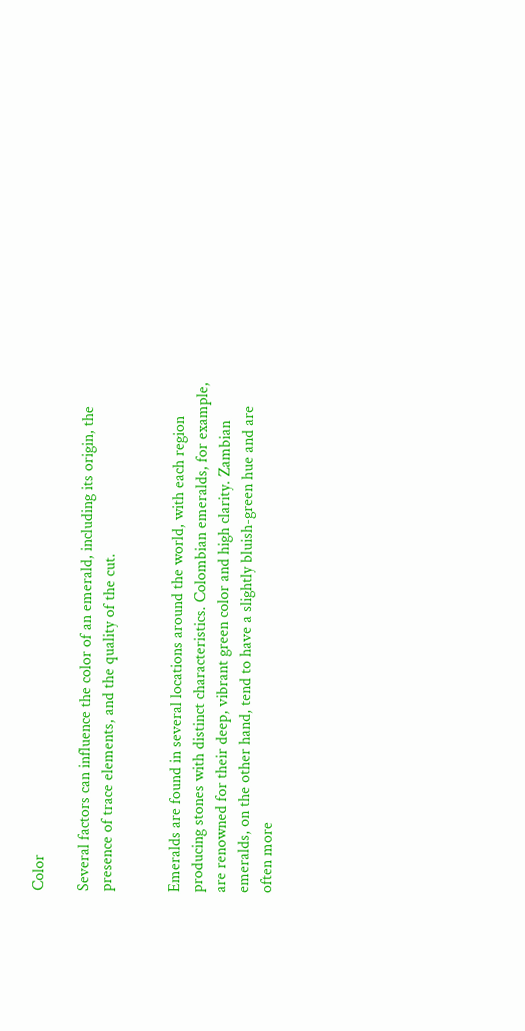Color

Several factors can influence the color of an emerald, including its origin, the presence of trace elements, and the quality of the cut.


Emeralds are found in several locations around the world, with each region producing stones with distinct characteristics. Colombian emeralds, for example, are renowned for their deep, vibrant green color and high clarity. Zambian emeralds, on the other hand, tend to have a slightly bluish-green hue and are often more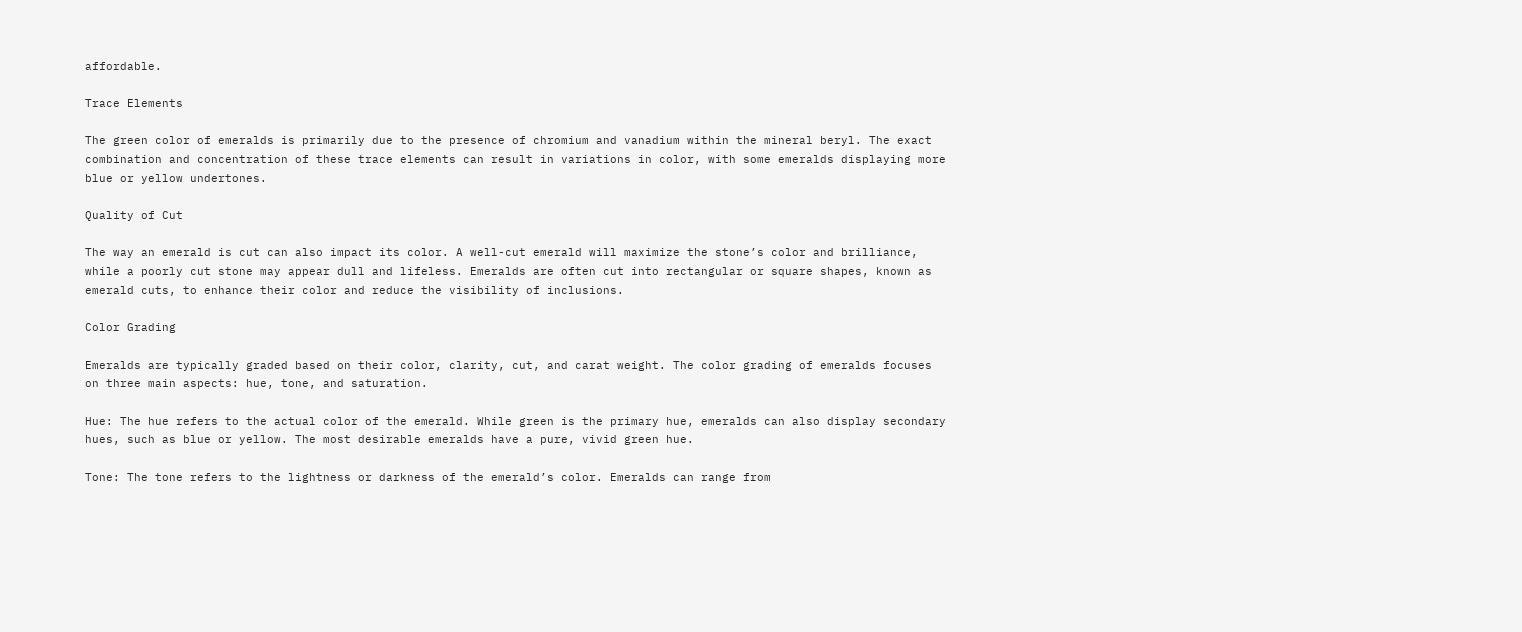affordable.

Trace Elements

The green color of emeralds is primarily due to the presence of chromium and vanadium within the mineral beryl. The exact combination and concentration of these trace elements can result in variations in color, with some emeralds displaying more blue or yellow undertones.

Quality of Cut

The way an emerald is cut can also impact its color. A well-cut emerald will maximize the stone’s color and brilliance, while a poorly cut stone may appear dull and lifeless. Emeralds are often cut into rectangular or square shapes, known as emerald cuts, to enhance their color and reduce the visibility of inclusions.

Color Grading

Emeralds are typically graded based on their color, clarity, cut, and carat weight. The color grading of emeralds focuses on three main aspects: hue, tone, and saturation.

Hue: The hue refers to the actual color of the emerald. While green is the primary hue, emeralds can also display secondary hues, such as blue or yellow. The most desirable emeralds have a pure, vivid green hue.

Tone: The tone refers to the lightness or darkness of the emerald’s color. Emeralds can range from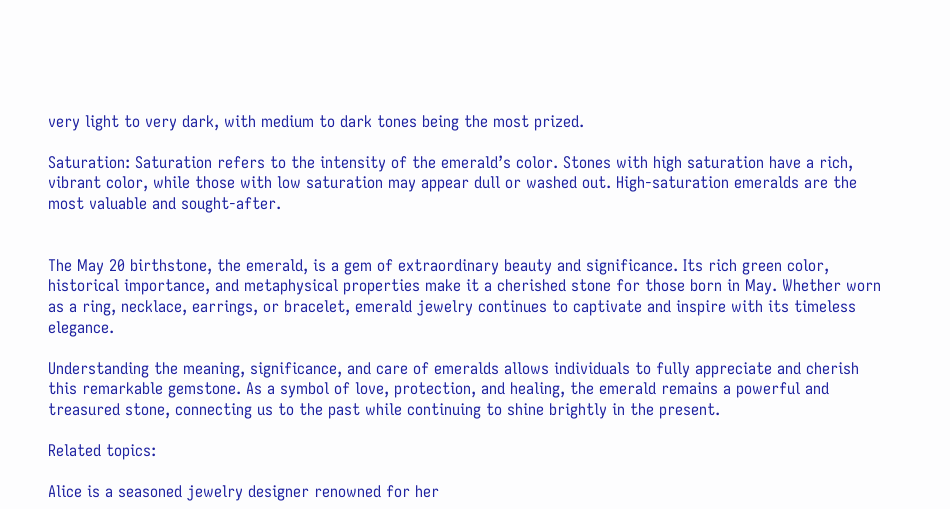very light to very dark, with medium to dark tones being the most prized.

Saturation: Saturation refers to the intensity of the emerald’s color. Stones with high saturation have a rich, vibrant color, while those with low saturation may appear dull or washed out. High-saturation emeralds are the most valuable and sought-after.


The May 20 birthstone, the emerald, is a gem of extraordinary beauty and significance. Its rich green color, historical importance, and metaphysical properties make it a cherished stone for those born in May. Whether worn as a ring, necklace, earrings, or bracelet, emerald jewelry continues to captivate and inspire with its timeless elegance.

Understanding the meaning, significance, and care of emeralds allows individuals to fully appreciate and cherish this remarkable gemstone. As a symbol of love, protection, and healing, the emerald remains a powerful and treasured stone, connecting us to the past while continuing to shine brightly in the present.

Related topics:

Alice is a seasoned jewelry designer renowned for her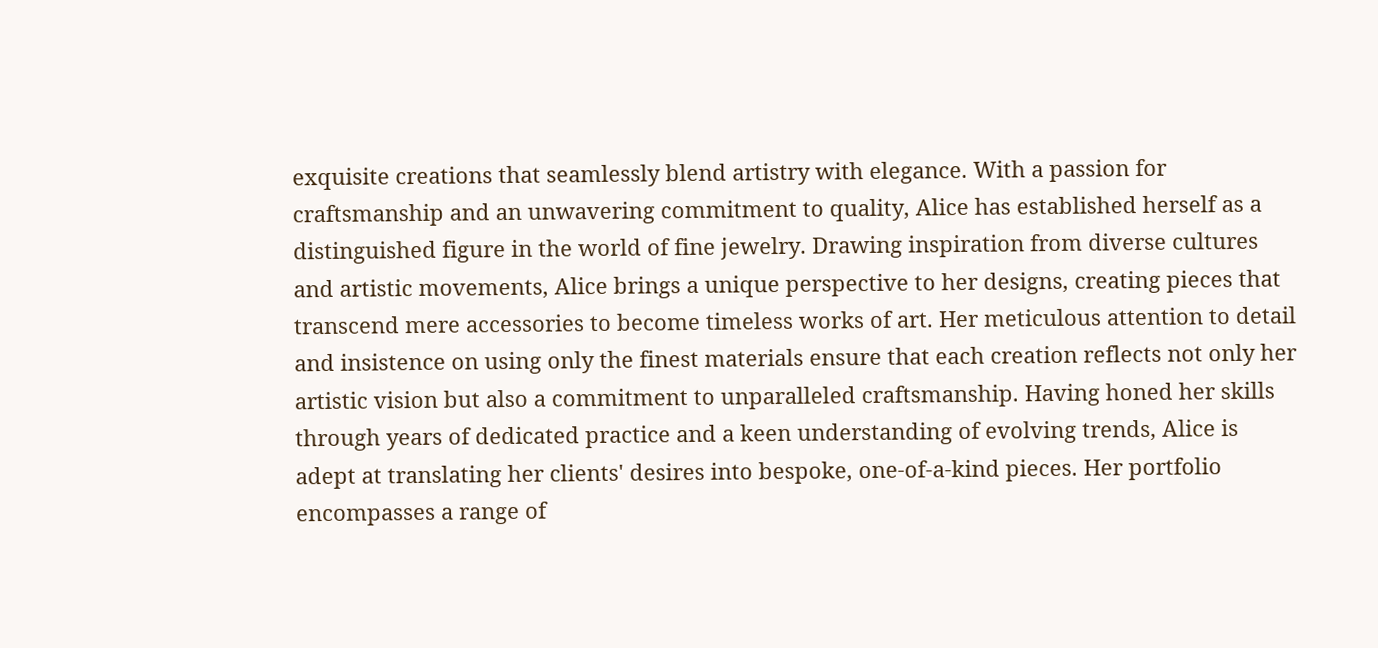exquisite creations that seamlessly blend artistry with elegance. With a passion for craftsmanship and an unwavering commitment to quality, Alice has established herself as a distinguished figure in the world of fine jewelry. Drawing inspiration from diverse cultures and artistic movements, Alice brings a unique perspective to her designs, creating pieces that transcend mere accessories to become timeless works of art. Her meticulous attention to detail and insistence on using only the finest materials ensure that each creation reflects not only her artistic vision but also a commitment to unparalleled craftsmanship. Having honed her skills through years of dedicated practice and a keen understanding of evolving trends, Alice is adept at translating her clients' desires into bespoke, one-of-a-kind pieces. Her portfolio encompasses a range of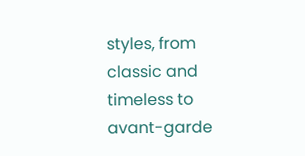styles, from classic and timeless to avant-garde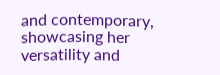and contemporary, showcasing her versatility and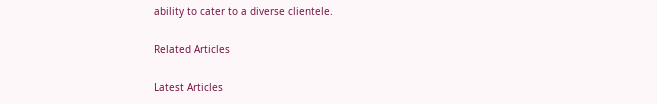ability to cater to a diverse clientele.

Related Articles

Latest Articles